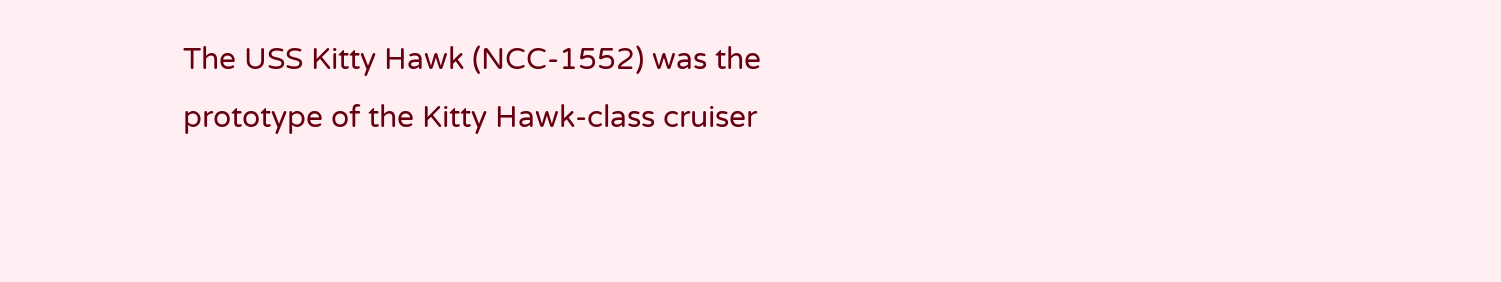The USS Kitty Hawk (NCC-1552) was the prototype of the Kitty Hawk-class cruiser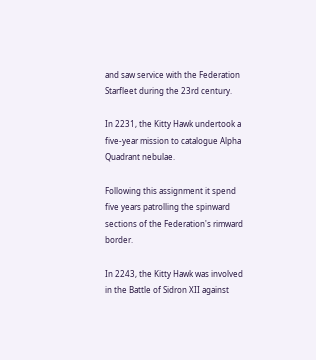and saw service with the Federation Starfleet during the 23rd century.

In 2231, the Kitty Hawk undertook a five-year mission to catalogue Alpha Quadrant nebulae.

Following this assignment it spend five years patrolling the spinward sections of the Federation's rimward border.

In 2243, the Kitty Hawk was involved in the Battle of Sidron XII against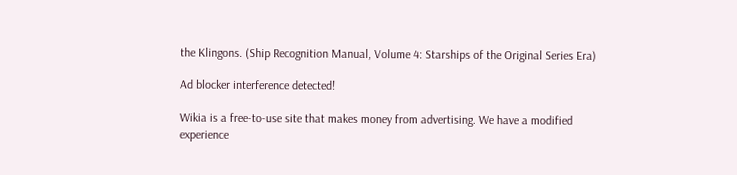the Klingons. (Ship Recognition Manual, Volume 4: Starships of the Original Series Era)

Ad blocker interference detected!

Wikia is a free-to-use site that makes money from advertising. We have a modified experience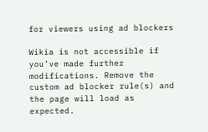for viewers using ad blockers

Wikia is not accessible if you’ve made further modifications. Remove the custom ad blocker rule(s) and the page will load as expected.